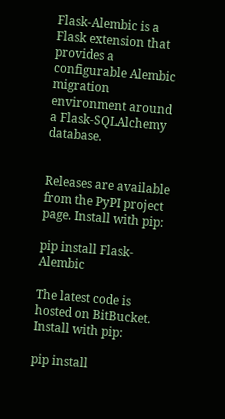Flask-Alembic is a Flask extension that provides a configurable Alembic migration environment around a Flask-SQLAlchemy database.


Releases are available from the PyPI project page. Install with pip:

pip install Flask-Alembic

The latest code is hosted on BitBucket. Install with pip:

pip install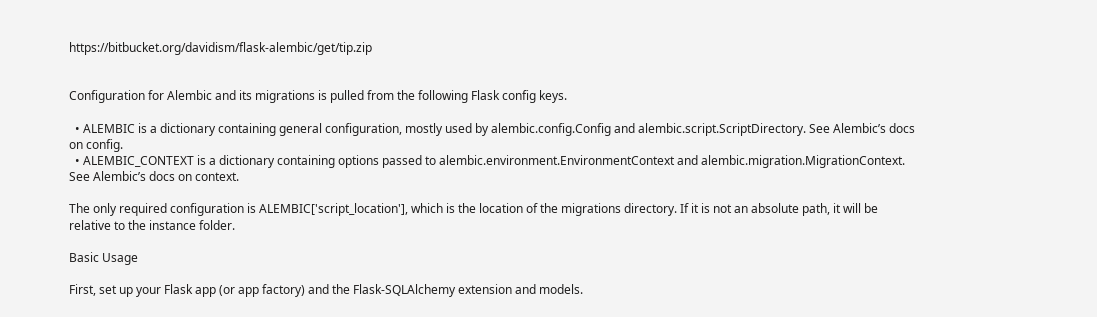https://bitbucket.org/davidism/flask-alembic/get/tip.zip


Configuration for Alembic and its migrations is pulled from the following Flask config keys.

  • ALEMBIC is a dictionary containing general configuration, mostly used by alembic.config.Config and alembic.script.ScriptDirectory. See Alembic’s docs on config.
  • ALEMBIC_CONTEXT is a dictionary containing options passed to alembic.environment.EnvironmentContext and alembic.migration.MigrationContext. See Alembic’s docs on context.

The only required configuration is ALEMBIC['script_location'], which is the location of the migrations directory. If it is not an absolute path, it will be relative to the instance folder.

Basic Usage

First, set up your Flask app (or app factory) and the Flask-SQLAlchemy extension and models.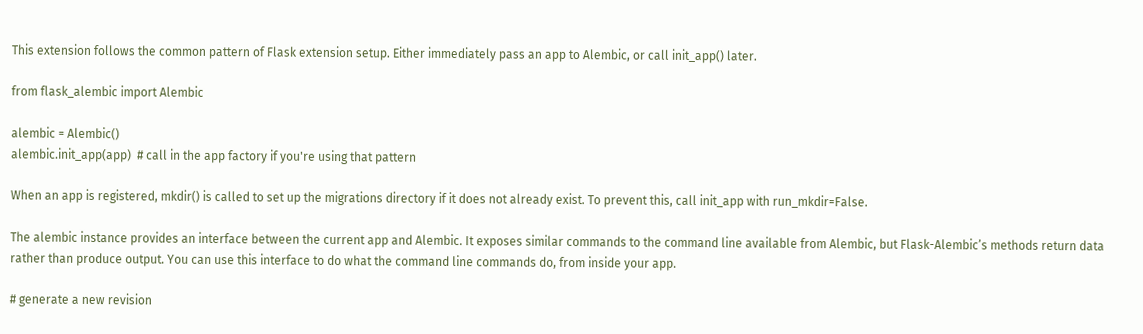This extension follows the common pattern of Flask extension setup. Either immediately pass an app to Alembic, or call init_app() later.

from flask_alembic import Alembic

alembic = Alembic()
alembic.init_app(app)  # call in the app factory if you're using that pattern

When an app is registered, mkdir() is called to set up the migrations directory if it does not already exist. To prevent this, call init_app with run_mkdir=False.

The alembic instance provides an interface between the current app and Alembic. It exposes similar commands to the command line available from Alembic, but Flask-Alembic’s methods return data rather than produce output. You can use this interface to do what the command line commands do, from inside your app.

# generate a new revision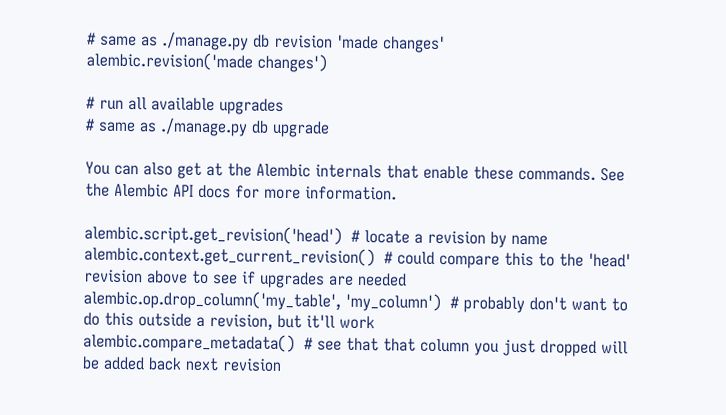# same as ./manage.py db revision 'made changes'
alembic.revision('made changes')

# run all available upgrades
# same as ./manage.py db upgrade

You can also get at the Alembic internals that enable these commands. See the Alembic API docs for more information.

alembic.script.get_revision('head')  # locate a revision by name
alembic.context.get_current_revision()  # could compare this to the 'head' revision above to see if upgrades are needed
alembic.op.drop_column('my_table', 'my_column')  # probably don't want to do this outside a revision, but it'll work
alembic.compare_metadata()  # see that that column you just dropped will be added back next revision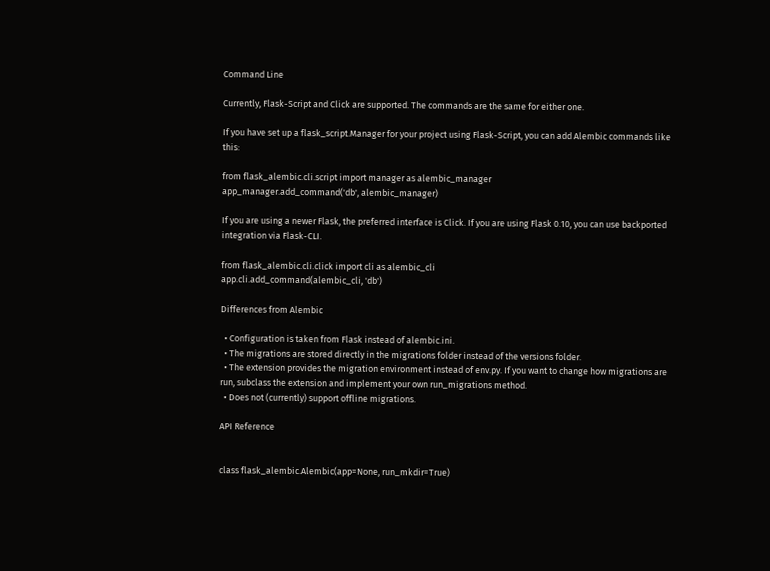Command Line

Currently, Flask-Script and Click are supported. The commands are the same for either one.

If you have set up a flask_script.Manager for your project using Flask-Script, you can add Alembic commands like this:

from flask_alembic.cli.script import manager as alembic_manager
app_manager.add_command('db', alembic_manager)

If you are using a newer Flask, the preferred interface is Click. If you are using Flask 0.10, you can use backported integration via Flask-CLI.

from flask_alembic.cli.click import cli as alembic_cli
app.cli.add_command(alembic_cli, 'db')

Differences from Alembic

  • Configuration is taken from Flask instead of alembic.ini.
  • The migrations are stored directly in the migrations folder instead of the versions folder.
  • The extension provides the migration environment instead of env.py. If you want to change how migrations are run, subclass the extension and implement your own run_migrations method.
  • Does not (currently) support offline migrations.

API Reference


class flask_alembic.Alembic(app=None, run_mkdir=True)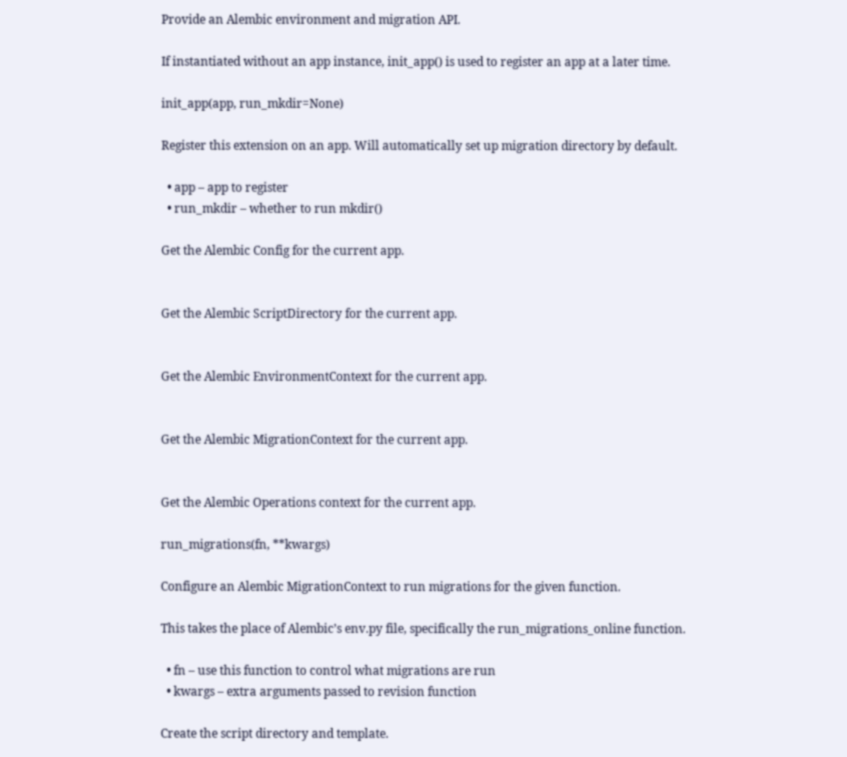Provide an Alembic environment and migration API.

If instantiated without an app instance, init_app() is used to register an app at a later time.

init_app(app, run_mkdir=None)

Register this extension on an app. Will automatically set up migration directory by default.

  • app – app to register
  • run_mkdir – whether to run mkdir()

Get the Alembic Config for the current app.


Get the Alembic ScriptDirectory for the current app.


Get the Alembic EnvironmentContext for the current app.


Get the Alembic MigrationContext for the current app.


Get the Alembic Operations context for the current app.

run_migrations(fn, **kwargs)

Configure an Alembic MigrationContext to run migrations for the given function.

This takes the place of Alembic’s env.py file, specifically the run_migrations_online function.

  • fn – use this function to control what migrations are run
  • kwargs – extra arguments passed to revision function

Create the script directory and template.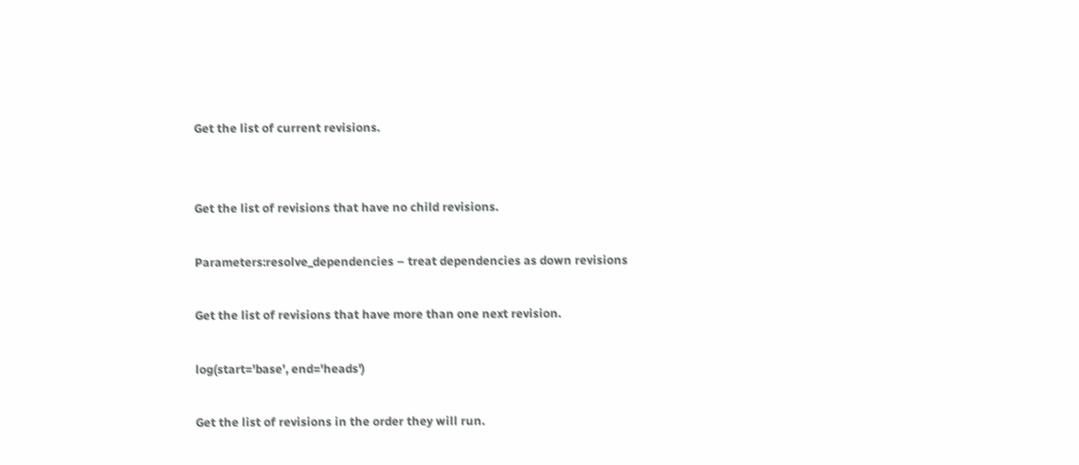Get the list of current revisions.


Get the list of revisions that have no child revisions.

Parameters:resolve_dependencies – treat dependencies as down revisions

Get the list of revisions that have more than one next revision.

log(start='base', end='heads')

Get the list of revisions in the order they will run.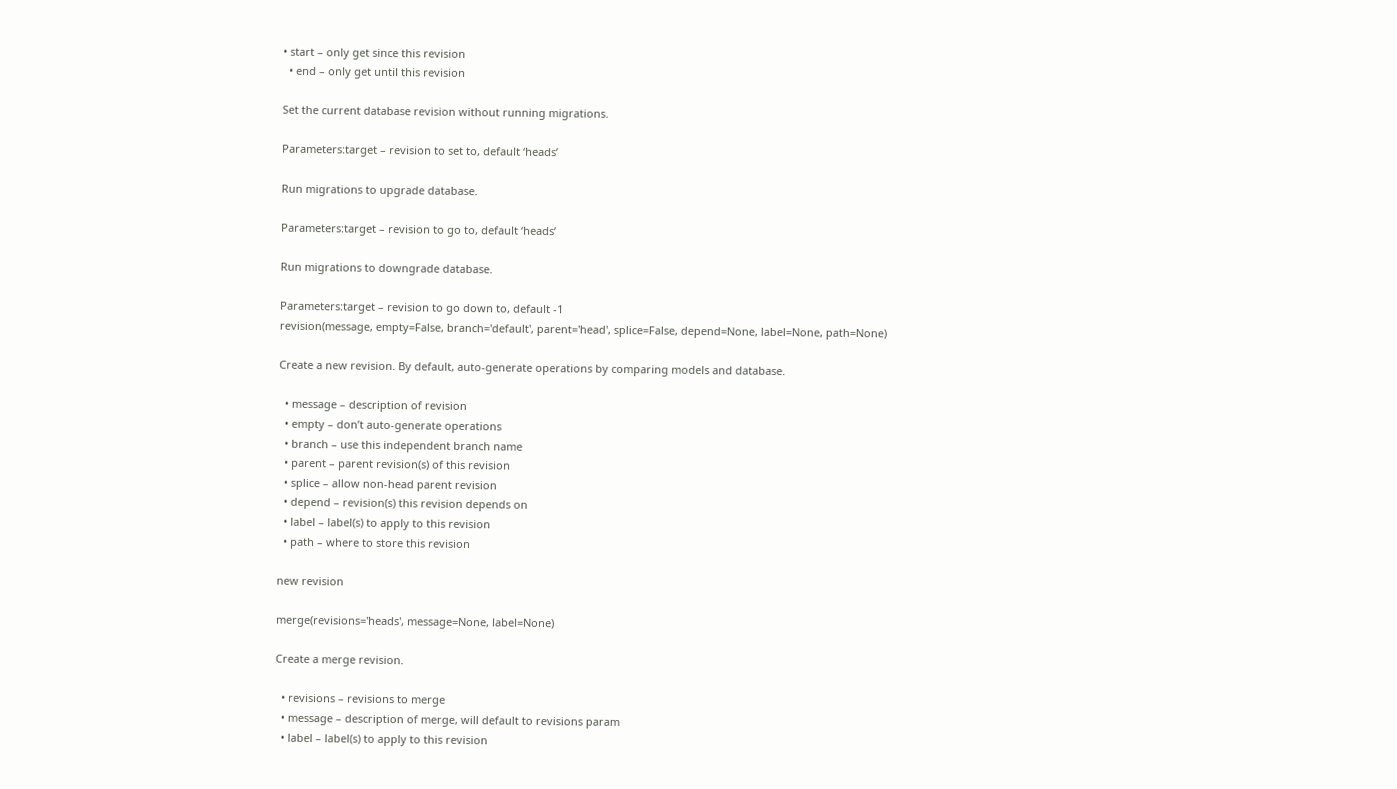• start – only get since this revision
  • end – only get until this revision

Set the current database revision without running migrations.

Parameters:target – revision to set to, default ‘heads’

Run migrations to upgrade database.

Parameters:target – revision to go to, default ‘heads’

Run migrations to downgrade database.

Parameters:target – revision to go down to, default -1
revision(message, empty=False, branch='default', parent='head', splice=False, depend=None, label=None, path=None)

Create a new revision. By default, auto-generate operations by comparing models and database.

  • message – description of revision
  • empty – don’t auto-generate operations
  • branch – use this independent branch name
  • parent – parent revision(s) of this revision
  • splice – allow non-head parent revision
  • depend – revision(s) this revision depends on
  • label – label(s) to apply to this revision
  • path – where to store this revision

new revision

merge(revisions='heads', message=None, label=None)

Create a merge revision.

  • revisions – revisions to merge
  • message – description of merge, will default to revisions param
  • label – label(s) to apply to this revision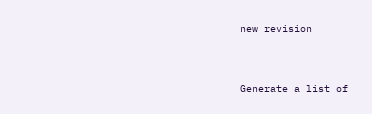new revision


Generate a list of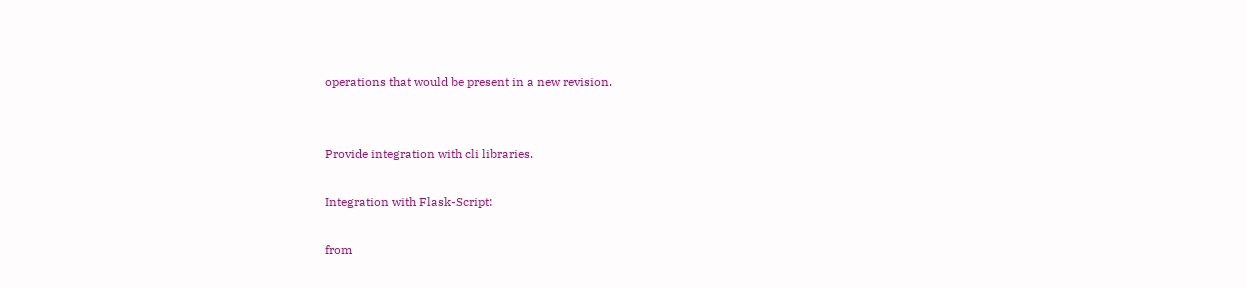operations that would be present in a new revision.


Provide integration with cli libraries.

Integration with Flask-Script:

from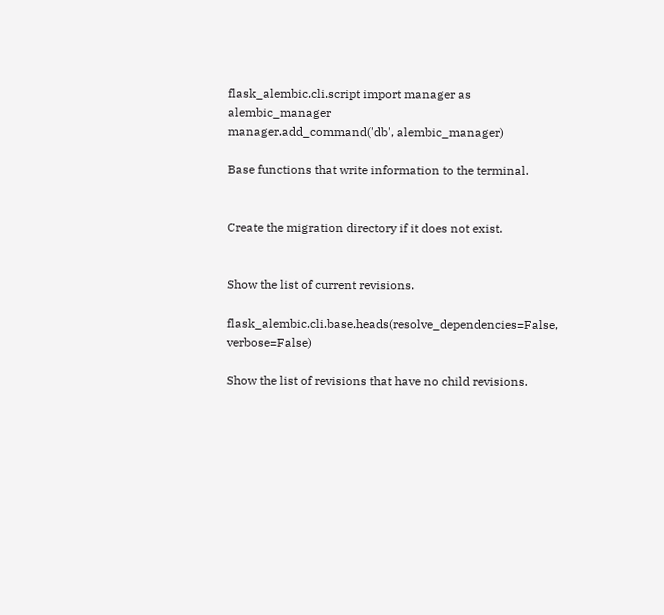flask_alembic.cli.script import manager as alembic_manager
manager.add_command('db', alembic_manager)

Base functions that write information to the terminal.


Create the migration directory if it does not exist.


Show the list of current revisions.

flask_alembic.cli.base.heads(resolve_dependencies=False, verbose=False)

Show the list of revisions that have no child revisions.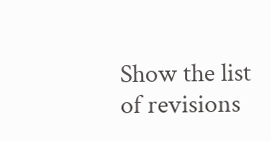Show the list of revisions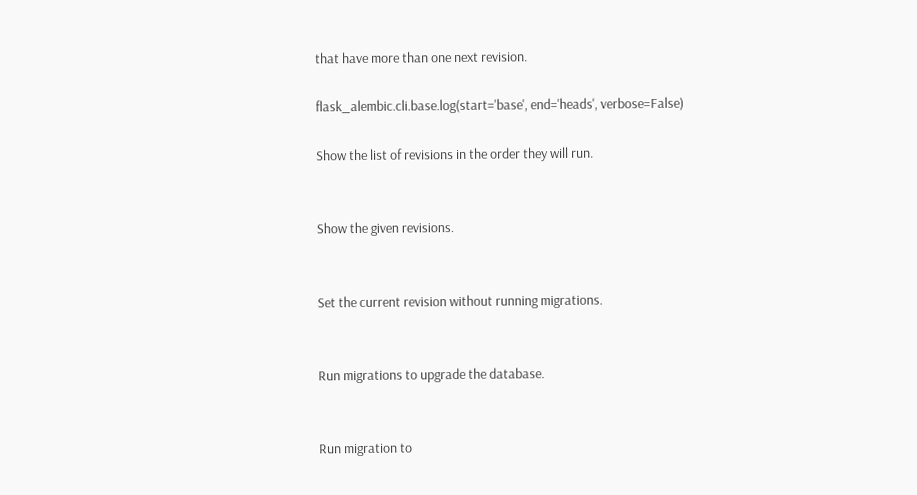that have more than one next revision.

flask_alembic.cli.base.log(start='base', end='heads', verbose=False)

Show the list of revisions in the order they will run.


Show the given revisions.


Set the current revision without running migrations.


Run migrations to upgrade the database.


Run migration to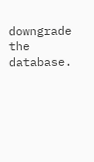downgrade the database.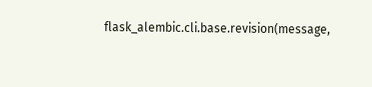flask_alembic.cli.base.revision(message,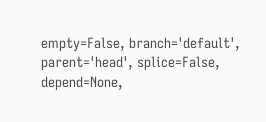empty=False, branch='default', parent='head', splice=False, depend=None,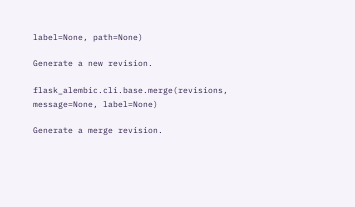label=None, path=None)

Generate a new revision.

flask_alembic.cli.base.merge(revisions, message=None, label=None)

Generate a merge revision.